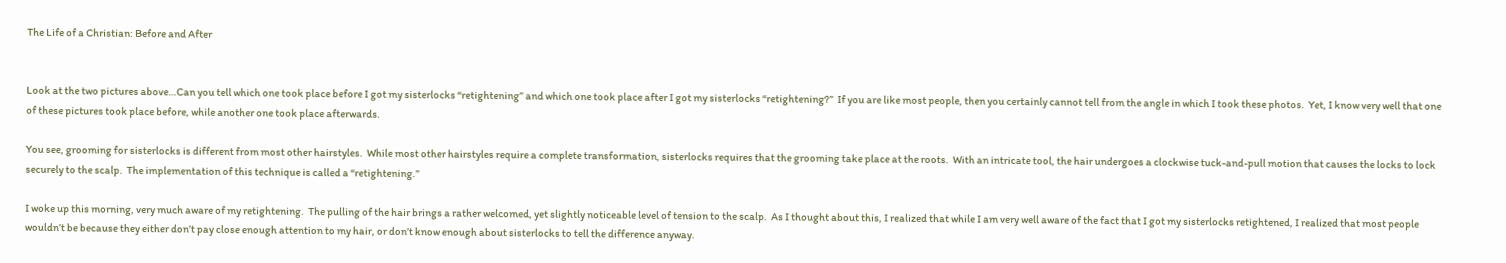The Life of a Christian: Before and After


Look at the two pictures above…Can you tell which one took place before I got my sisterlocks “retightening” and which one took place after I got my sisterlocks “retightening?”  If you are like most people, then you certainly cannot tell from the angle in which I took these photos.  Yet, I know very well that one of these pictures took place before, while another one took place afterwards.

You see, grooming for sisterlocks is different from most other hairstyles.  While most other hairstyles require a complete transformation, sisterlocks requires that the grooming take place at the roots.  With an intricate tool, the hair undergoes a clockwise tuck-and-pull motion that causes the locks to lock securely to the scalp.  The implementation of this technique is called a “retightening.”

I woke up this morning, very much aware of my retightening.  The pulling of the hair brings a rather welcomed, yet slightly noticeable level of tension to the scalp.  As I thought about this, I realized that while I am very well aware of the fact that I got my sisterlocks retightened, I realized that most people wouldn’t be because they either don’t pay close enough attention to my hair, or don’t know enough about sisterlocks to tell the difference anyway.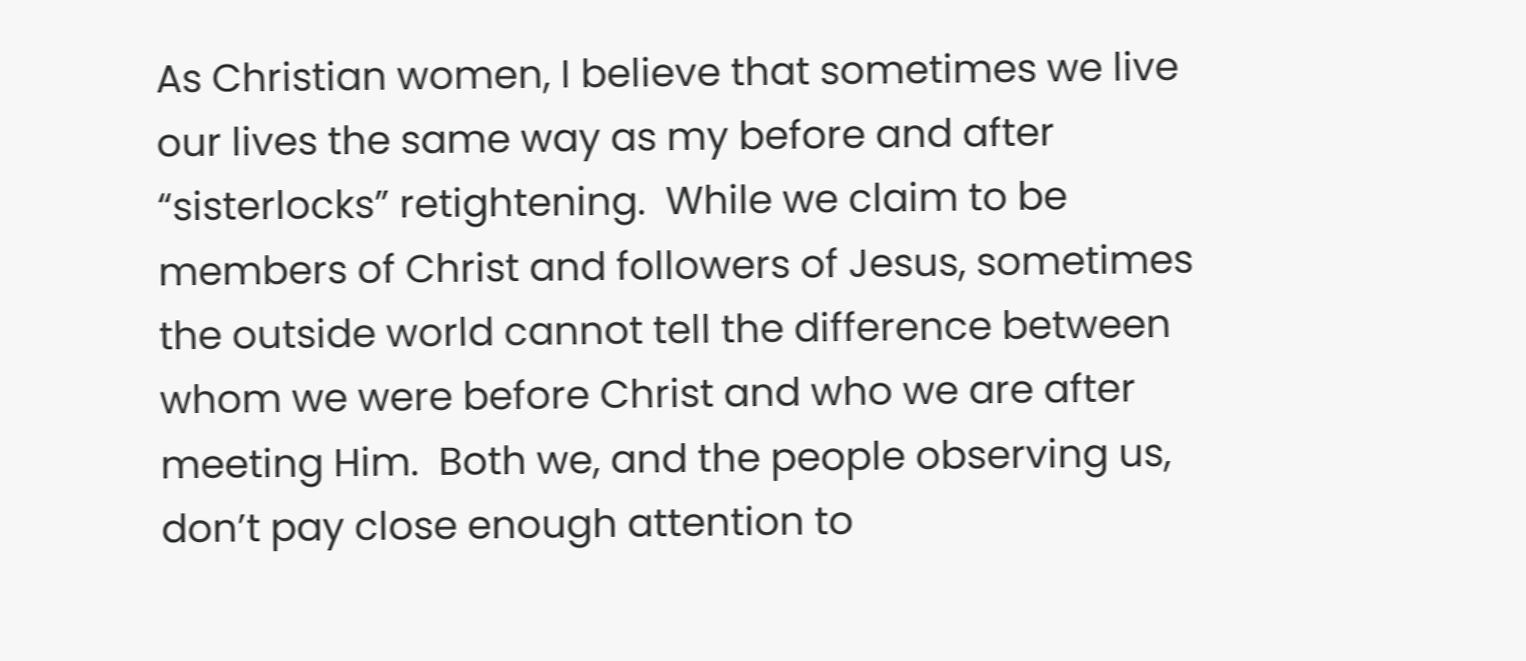As Christian women, I believe that sometimes we live our lives the same way as my before and after “sisterlocks” retightening.  While we claim to be members of Christ and followers of Jesus, sometimes the outside world cannot tell the difference between whom we were before Christ and who we are after meeting Him.  Both we, and the people observing us, don’t pay close enough attention to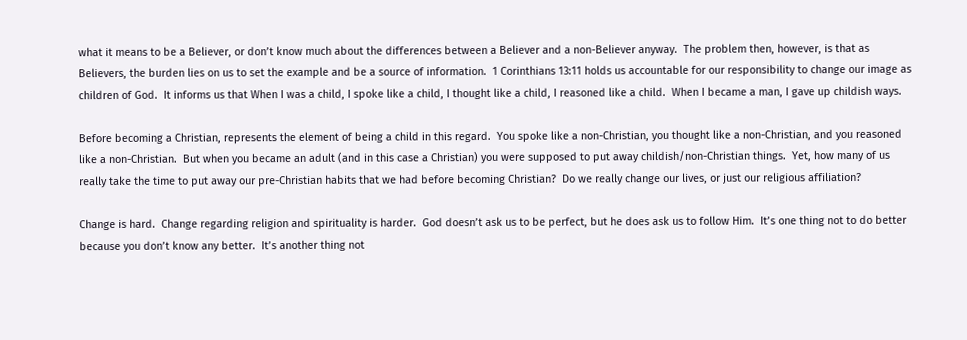what it means to be a Believer, or don’t know much about the differences between a Believer and a non-Believer anyway.  The problem then, however, is that as Believers, the burden lies on us to set the example and be a source of information.  1 Corinthians 13:11 holds us accountable for our responsibility to change our image as children of God.  It informs us that When I was a child, I spoke like a child, I thought like a child, I reasoned like a child.  When I became a man, I gave up childish ways.

Before becoming a Christian, represents the element of being a child in this regard.  You spoke like a non-Christian, you thought like a non-Christian, and you reasoned like a non-Christian.  But when you became an adult (and in this case a Christian) you were supposed to put away childish/non-Christian things.  Yet, how many of us really take the time to put away our pre-Christian habits that we had before becoming Christian?  Do we really change our lives, or just our religious affiliation?

Change is hard.  Change regarding religion and spirituality is harder.  God doesn’t ask us to be perfect, but he does ask us to follow Him.  It’s one thing not to do better because you don’t know any better.  It’s another thing not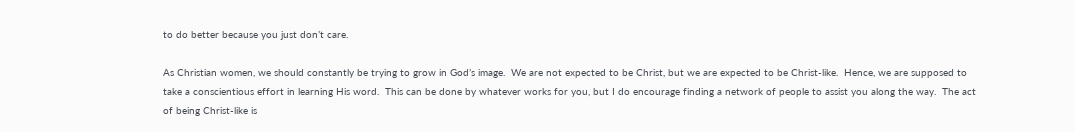to do better because you just don’t care.

As Christian women, we should constantly be trying to grow in God’s image.  We are not expected to be Christ, but we are expected to be Christ-like.  Hence, we are supposed to take a conscientious effort in learning His word.  This can be done by whatever works for you, but I do encourage finding a network of people to assist you along the way.  The act of being Christ-like is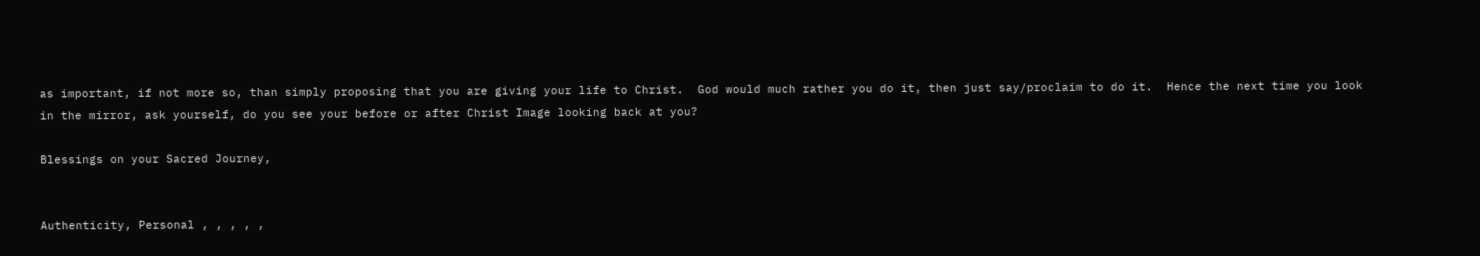as important, if not more so, than simply proposing that you are giving your life to Christ.  God would much rather you do it, then just say/proclaim to do it.  Hence the next time you look in the mirror, ask yourself, do you see your before or after Christ Image looking back at you?

Blessings on your Sacred Journey,


Authenticity, Personal , , , , ,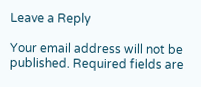Leave a Reply

Your email address will not be published. Required fields are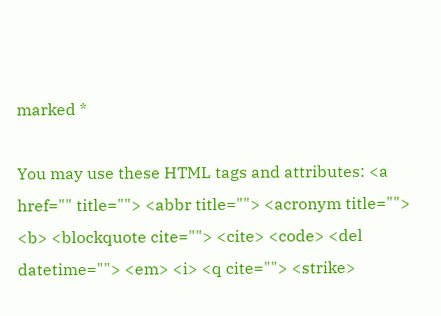marked *

You may use these HTML tags and attributes: <a href="" title=""> <abbr title=""> <acronym title=""> <b> <blockquote cite=""> <cite> <code> <del datetime=""> <em> <i> <q cite=""> <strike>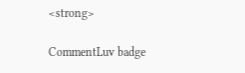<strong>

CommentLuv badge